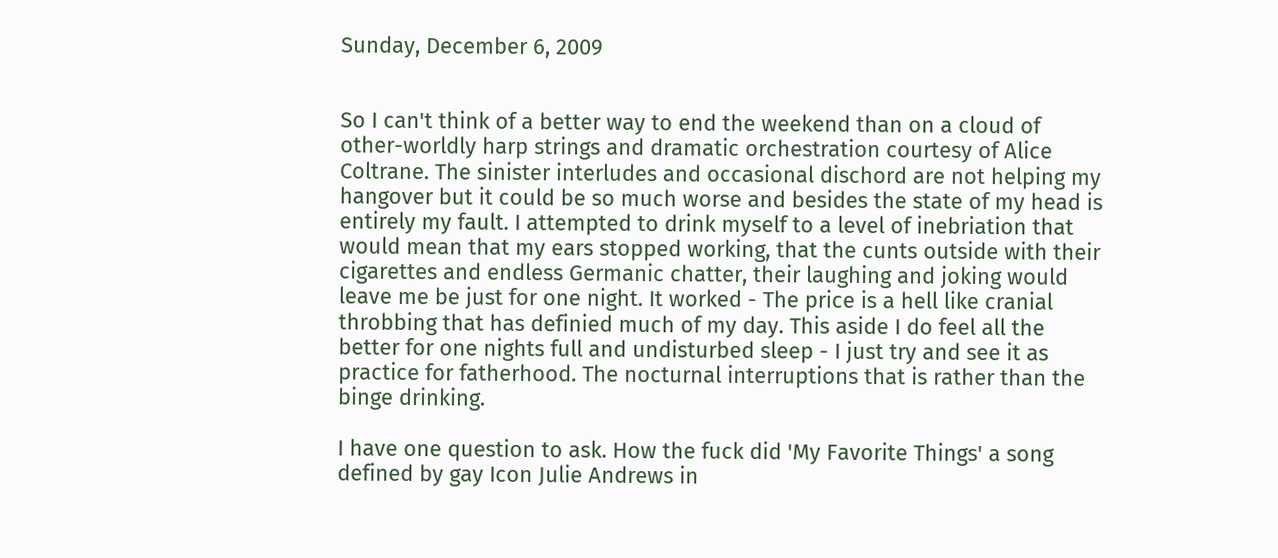Sunday, December 6, 2009


So I can't think of a better way to end the weekend than on a cloud of other-worldly harp strings and dramatic orchestration courtesy of Alice Coltrane. The sinister interludes and occasional dischord are not helping my hangover but it could be so much worse and besides the state of my head is entirely my fault. I attempted to drink myself to a level of inebriation that would mean that my ears stopped working, that the cunts outside with their cigarettes and endless Germanic chatter, their laughing and joking would leave me be just for one night. It worked - The price is a hell like cranial throbbing that has definied much of my day. This aside I do feel all the better for one nights full and undisturbed sleep - I just try and see it as practice for fatherhood. The nocturnal interruptions that is rather than the binge drinking.

I have one question to ask. How the fuck did 'My Favorite Things' a song defined by gay Icon Julie Andrews in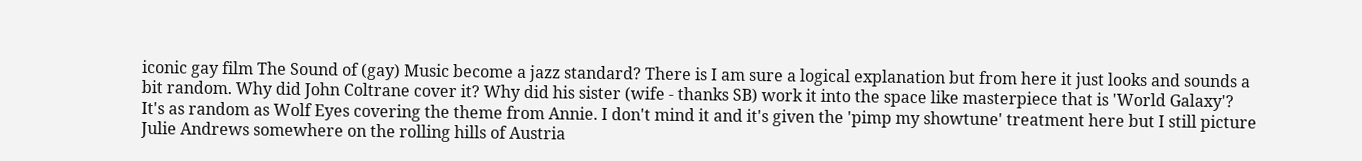iconic gay film The Sound of (gay) Music become a jazz standard? There is I am sure a logical explanation but from here it just looks and sounds a bit random. Why did John Coltrane cover it? Why did his sister (wife - thanks SB) work it into the space like masterpiece that is 'World Galaxy'? It's as random as Wolf Eyes covering the theme from Annie. I don't mind it and it's given the 'pimp my showtune' treatment here but I still picture Julie Andrews somewhere on the rolling hills of Austria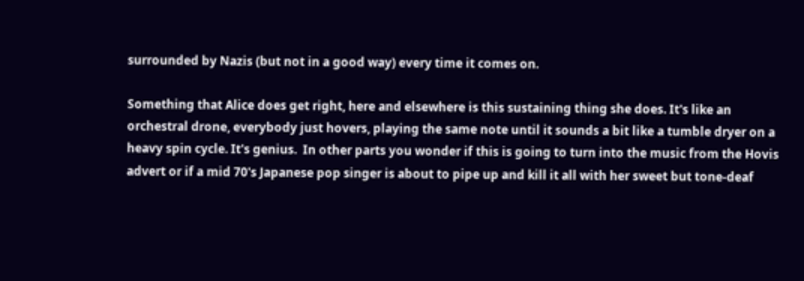surrounded by Nazis (but not in a good way) every time it comes on.

Something that Alice does get right, here and elsewhere is this sustaining thing she does. It's like an orchestral drone, everybody just hovers, playing the same note until it sounds a bit like a tumble dryer on a heavy spin cycle. It's genius.  In other parts you wonder if this is going to turn into the music from the Hovis advert or if a mid 70's Japanese pop singer is about to pipe up and kill it all with her sweet but tone-deaf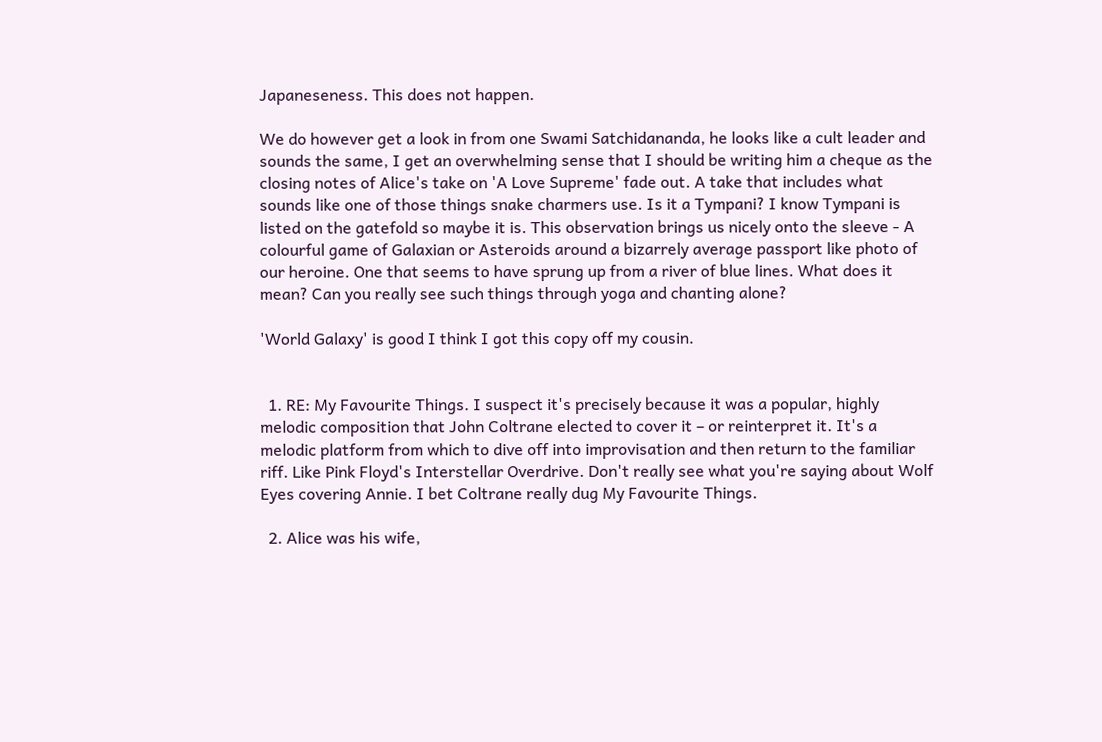Japaneseness. This does not happen.

We do however get a look in from one Swami Satchidananda, he looks like a cult leader and sounds the same, I get an overwhelming sense that I should be writing him a cheque as the closing notes of Alice's take on 'A Love Supreme' fade out. A take that includes what sounds like one of those things snake charmers use. Is it a Tympani? I know Tympani is listed on the gatefold so maybe it is. This observation brings us nicely onto the sleeve - A colourful game of Galaxian or Asteroids around a bizarrely average passport like photo of our heroine. One that seems to have sprung up from a river of blue lines. What does it mean? Can you really see such things through yoga and chanting alone?

'World Galaxy' is good I think I got this copy off my cousin.


  1. RE: My Favourite Things. I suspect it's precisely because it was a popular, highly melodic composition that John Coltrane elected to cover it – or reinterpret it. It's a melodic platform from which to dive off into improvisation and then return to the familiar riff. Like Pink Floyd's Interstellar Overdrive. Don't really see what you're saying about Wolf Eyes covering Annie. I bet Coltrane really dug My Favourite Things.

  2. Alice was his wife,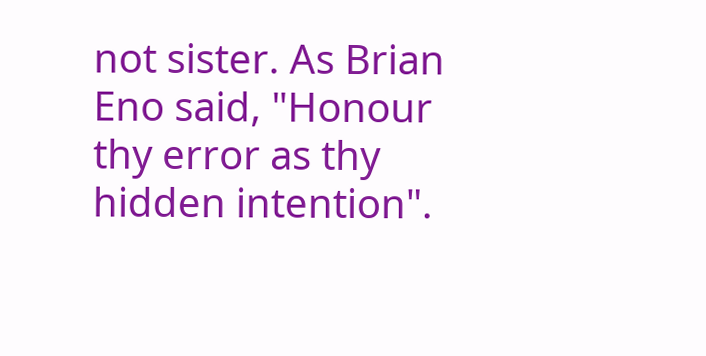not sister. As Brian Eno said, "Honour thy error as thy hidden intention".